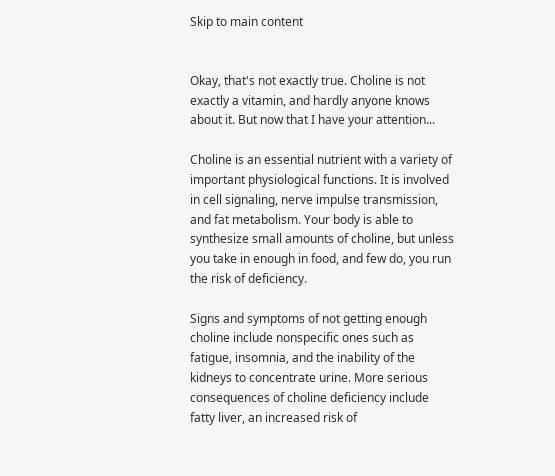Skip to main content


Okay, that's not exactly true. Choline is not exactly a vitamin, and hardly anyone knows about it. But now that I have your attention...

Choline is an essential nutrient with a variety of important physiological functions. It is involved in cell signaling, nerve impulse transmission, and fat metabolism. Your body is able to synthesize small amounts of choline, but unless you take in enough in food, and few do, you run the risk of deficiency.

Signs and symptoms of not getting enough choline include nonspecific ones such as fatigue, insomnia, and the inability of the kidneys to concentrate urine. More serious consequences of choline deficiency include fatty liver, an increased risk of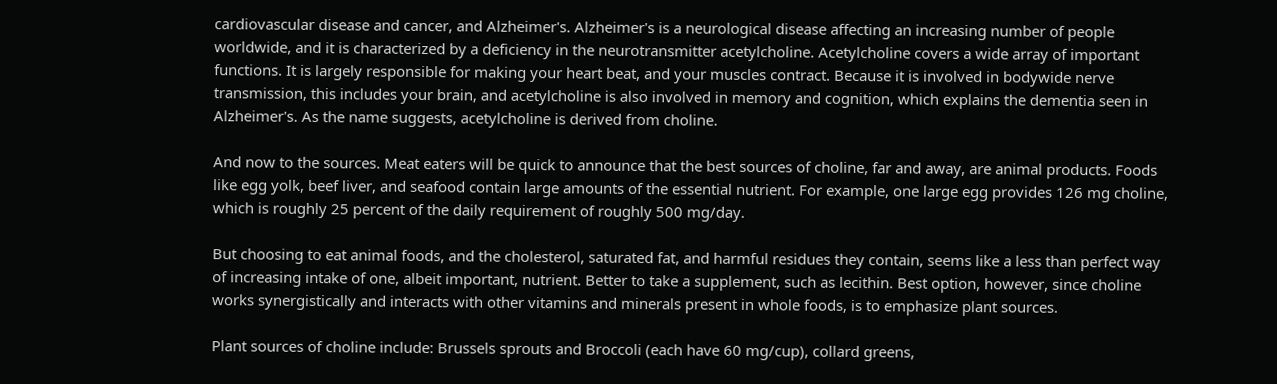cardiovascular disease and cancer, and Alzheimer's. Alzheimer's is a neurological disease affecting an increasing number of people worldwide, and it is characterized by a deficiency in the neurotransmitter acetylcholine. Acetylcholine covers a wide array of important functions. It is largely responsible for making your heart beat, and your muscles contract. Because it is involved in bodywide nerve transmission, this includes your brain, and acetylcholine is also involved in memory and cognition, which explains the dementia seen in Alzheimer's. As the name suggests, acetylcholine is derived from choline.

And now to the sources. Meat eaters will be quick to announce that the best sources of choline, far and away, are animal products. Foods like egg yolk, beef liver, and seafood contain large amounts of the essential nutrient. For example, one large egg provides 126 mg choline, which is roughly 25 percent of the daily requirement of roughly 500 mg/day.

But choosing to eat animal foods, and the cholesterol, saturated fat, and harmful residues they contain, seems like a less than perfect way of increasing intake of one, albeit important, nutrient. Better to take a supplement, such as lecithin. Best option, however, since choline works synergistically and interacts with other vitamins and minerals present in whole foods, is to emphasize plant sources.

Plant sources of choline include: Brussels sprouts and Broccoli (each have 60 mg/cup), collard greens,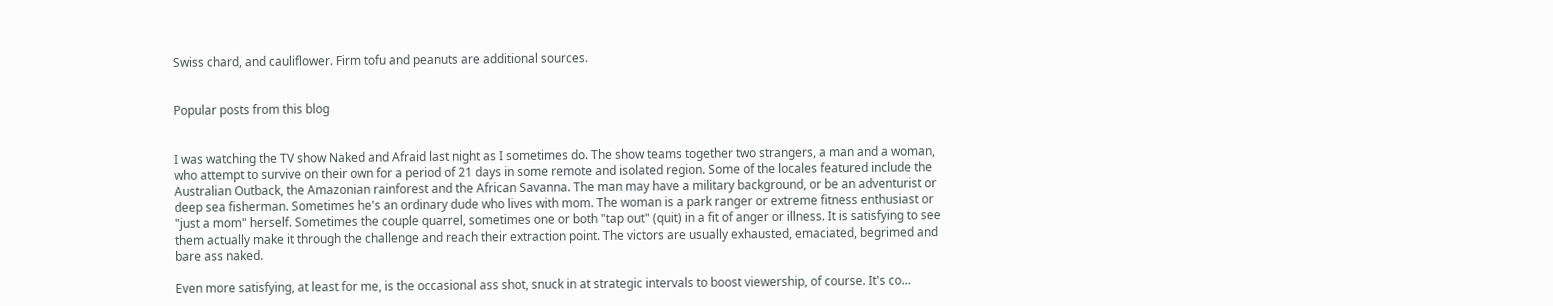Swiss chard, and cauliflower. Firm tofu and peanuts are additional sources.


Popular posts from this blog


I was watching the TV show Naked and Afraid last night as I sometimes do. The show teams together two strangers, a man and a woman, who attempt to survive on their own for a period of 21 days in some remote and isolated region. Some of the locales featured include the Australian Outback, the Amazonian rainforest and the African Savanna. The man may have a military background, or be an adventurist or deep sea fisherman. Sometimes he's an ordinary dude who lives with mom. The woman is a park ranger or extreme fitness enthusiast or "just a mom" herself. Sometimes the couple quarrel, sometimes one or both "tap out" (quit) in a fit of anger or illness. It is satisfying to see them actually make it through the challenge and reach their extraction point. The victors are usually exhausted, emaciated, begrimed and bare ass naked.

Even more satisfying, at least for me, is the occasional ass shot, snuck in at strategic intervals to boost viewership, of course. It's co…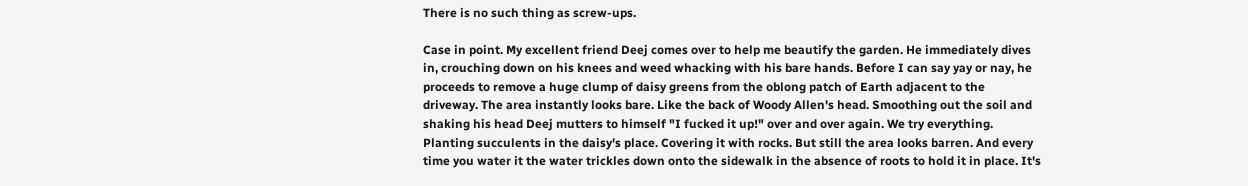There is no such thing as screw-ups.

Case in point. My excellent friend Deej comes over to help me beautify the garden. He immediately dives in, crouching down on his knees and weed whacking with his bare hands. Before I can say yay or nay, he proceeds to remove a huge clump of daisy greens from the oblong patch of Earth adjacent to the driveway. The area instantly looks bare. Like the back of Woody Allen's head. Smoothing out the soil and shaking his head Deej mutters to himself "I fucked it up!" over and over again. We try everything. Planting succulents in the daisy's place. Covering it with rocks. But still the area looks barren. And every time you water it the water trickles down onto the sidewalk in the absence of roots to hold it in place. It's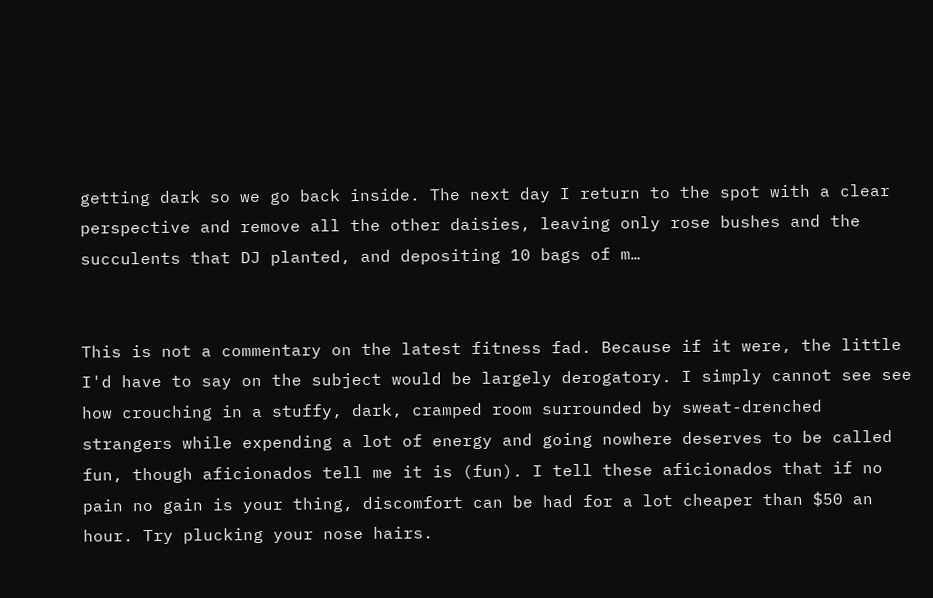getting dark so we go back inside. The next day I return to the spot with a clear perspective and remove all the other daisies, leaving only rose bushes and the succulents that DJ planted, and depositing 10 bags of m…


This is not a commentary on the latest fitness fad. Because if it were, the little I'd have to say on the subject would be largely derogatory. I simply cannot see see how crouching in a stuffy, dark, cramped room surrounded by sweat-drenched strangers while expending a lot of energy and going nowhere deserves to be called fun, though aficionados tell me it is (fun). I tell these aficionados that if no pain no gain is your thing, discomfort can be had for a lot cheaper than $50 an hour. Try plucking your nose hairs.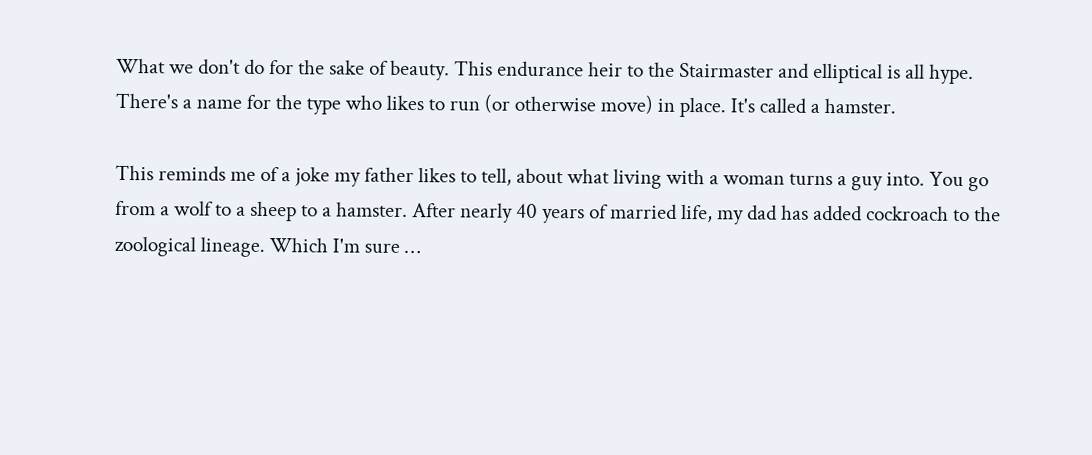What we don't do for the sake of beauty. This endurance heir to the Stairmaster and elliptical is all hype. There's a name for the type who likes to run (or otherwise move) in place. It's called a hamster.

This reminds me of a joke my father likes to tell, about what living with a woman turns a guy into. You go from a wolf to a sheep to a hamster. After nearly 40 years of married life, my dad has added cockroach to the zoological lineage. Which I'm sure …